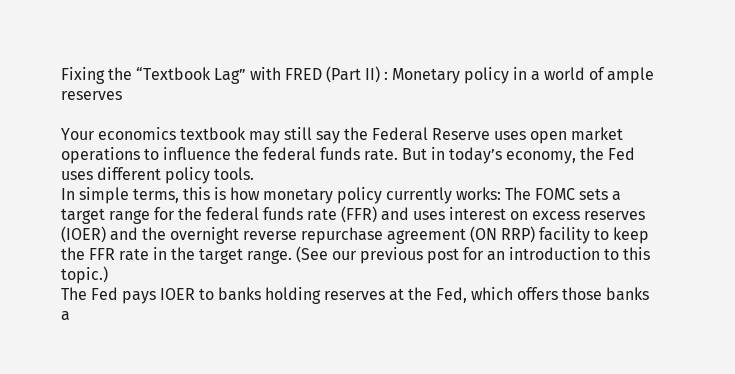Fixing the “Textbook Lag” with FRED (Part II) : Monetary policy in a world of ample reserves

Your economics textbook may still say the Federal Reserve uses open market operations to influence the federal funds rate. But in today’s economy, the Fed uses different policy tools.
In simple terms, this is how monetary policy currently works: The FOMC sets a target range for the federal funds rate (FFR) and uses interest on excess reserves (IOER) and the overnight reverse repurchase agreement (ON RRP) facility to keep the FFR rate in the target range. (See our previous post for an introduction to this topic.)
The Fed pays IOER to banks holding reserves at the Fed, which offers those banks a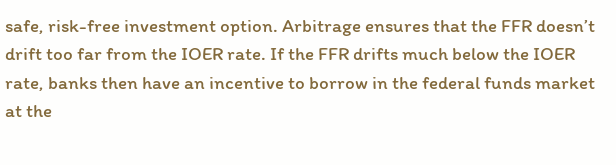safe, risk-free investment option. Arbitrage ensures that the FFR doesn’t drift too far from the IOER rate. If the FFR drifts much below the IOER rate, banks then have an incentive to borrow in the federal funds market at the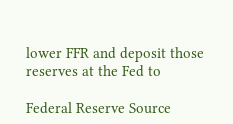lower FFR and deposit those reserves at the Fed to

Federal Reserve Source